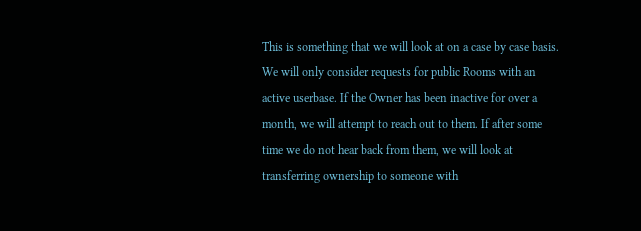This is something that we will look at on a case by case basis. We will only consider requests for public Rooms with an active userbase. If the Owner has been inactive for over a month, we will attempt to reach out to them. If after some time we do not hear back from them, we will look at transferring ownership to someone with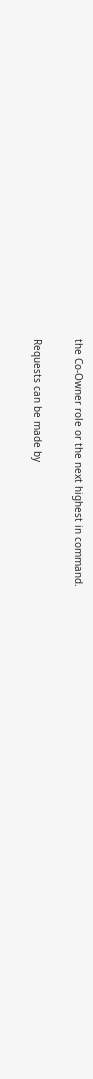the Co-Owner role or the next highest in command.

Requests can be made by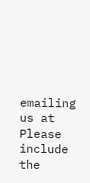emailing us at Please include the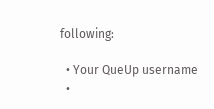following:

  • Your QueUp username
  •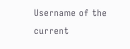Username of the current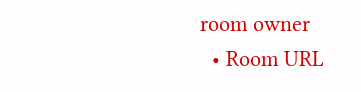room owner
  • Room URL